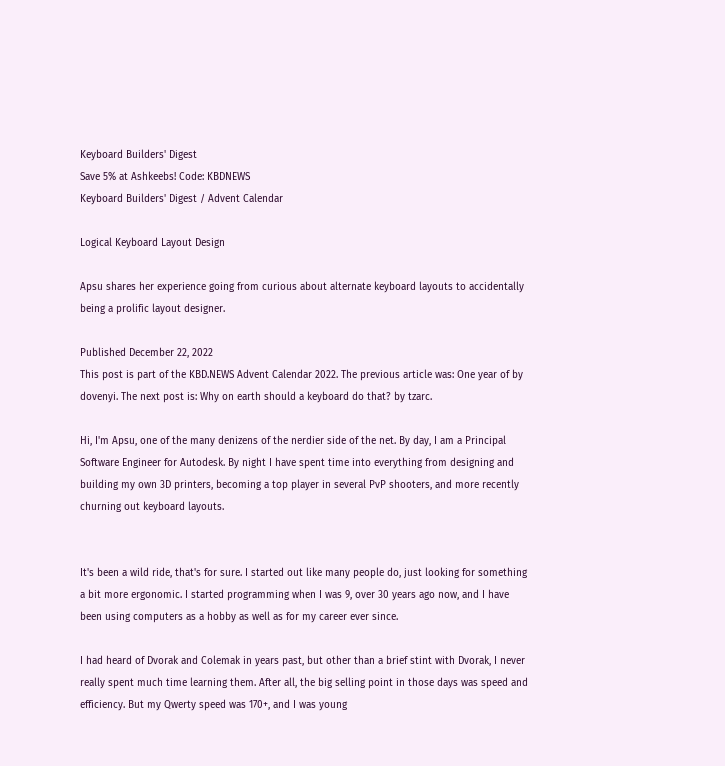Keyboard Builders' Digest
Save 5% at Ashkeebs! Code: KBDNEWS
Keyboard Builders' Digest / Advent Calendar

Logical Keyboard Layout Design

Apsu shares her experience going from curious about alternate keyboard layouts to accidentally being a prolific layout designer.

Published December 22, 2022
This post is part of the KBD.NEWS Advent Calendar 2022. The previous article was: One year of by dovenyi. The next post is: Why on earth should a keyboard do that? by tzarc.

Hi, I'm Apsu, one of the many denizens of the nerdier side of the net. By day, I am a Principal Software Engineer for Autodesk. By night I have spent time into everything from designing and building my own 3D printers, becoming a top player in several PvP shooters, and more recently churning out keyboard layouts.


It's been a wild ride, that's for sure. I started out like many people do, just looking for something a bit more ergonomic. I started programming when I was 9, over 30 years ago now, and I have been using computers as a hobby as well as for my career ever since.

I had heard of Dvorak and Colemak in years past, but other than a brief stint with Dvorak, I never really spent much time learning them. After all, the big selling point in those days was speed and efficiency. But my Qwerty speed was 170+, and I was young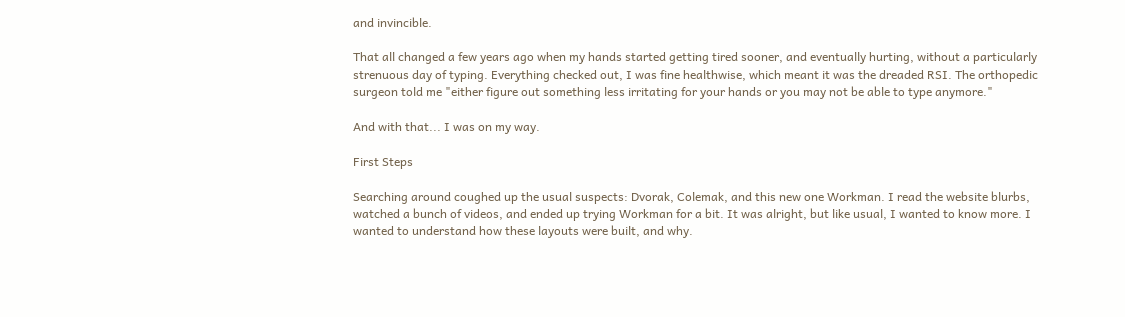and invincible.

That all changed a few years ago when my hands started getting tired sooner, and eventually hurting, without a particularly strenuous day of typing. Everything checked out, I was fine healthwise, which meant it was the dreaded RSI. The orthopedic surgeon told me "either figure out something less irritating for your hands or you may not be able to type anymore."

And with that... I was on my way.

First Steps

Searching around coughed up the usual suspects: Dvorak, Colemak, and this new one Workman. I read the website blurbs, watched a bunch of videos, and ended up trying Workman for a bit. It was alright, but like usual, I wanted to know more. I wanted to understand how these layouts were built, and why.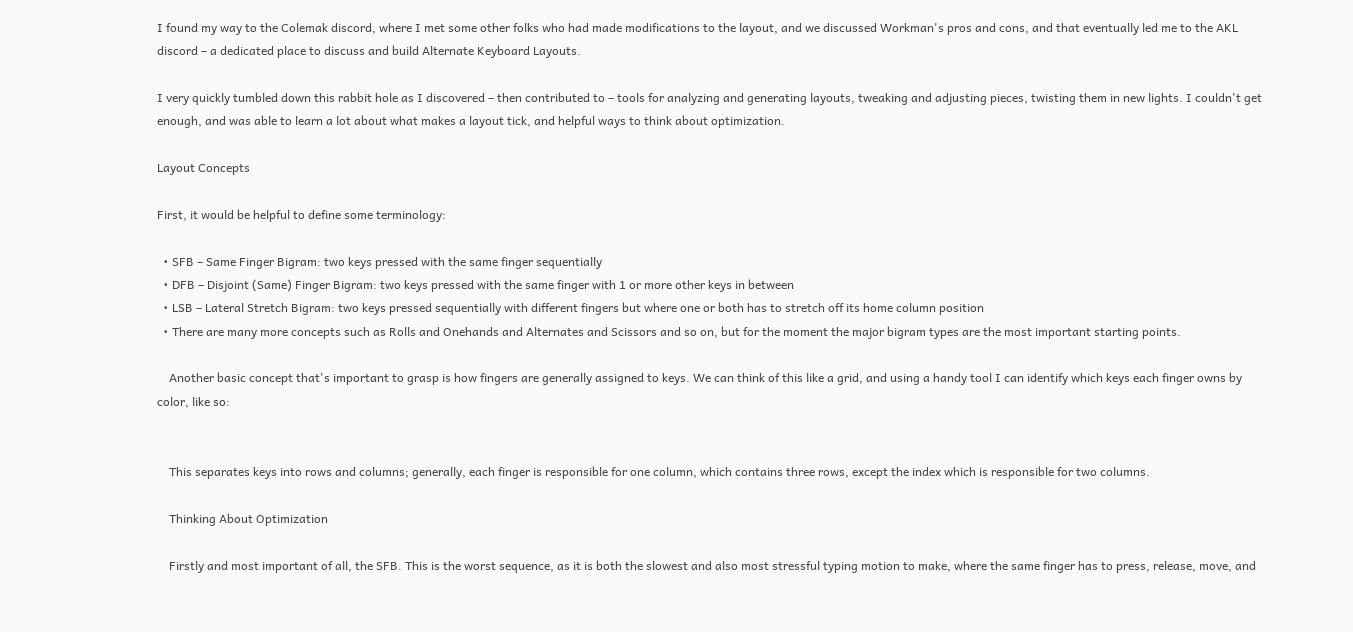I found my way to the Colemak discord, where I met some other folks who had made modifications to the layout, and we discussed Workman's pros and cons, and that eventually led me to the AKL discord – a dedicated place to discuss and build Alternate Keyboard Layouts.

I very quickly tumbled down this rabbit hole as I discovered – then contributed to – tools for analyzing and generating layouts, tweaking and adjusting pieces, twisting them in new lights. I couldn't get enough, and was able to learn a lot about what makes a layout tick, and helpful ways to think about optimization.

Layout Concepts

First, it would be helpful to define some terminology:

  • SFB – Same Finger Bigram: two keys pressed with the same finger sequentially
  • DFB – Disjoint (Same) Finger Bigram: two keys pressed with the same finger with 1 or more other keys in between
  • LSB – Lateral Stretch Bigram: two keys pressed sequentially with different fingers but where one or both has to stretch off its home column position
  • There are many more concepts such as Rolls and Onehands and Alternates and Scissors and so on, but for the moment the major bigram types are the most important starting points.

    Another basic concept that's important to grasp is how fingers are generally assigned to keys. We can think of this like a grid, and using a handy tool I can identify which keys each finger owns by color, like so:


    This separates keys into rows and columns; generally, each finger is responsible for one column, which contains three rows, except the index which is responsible for two columns.

    Thinking About Optimization

    Firstly and most important of all, the SFB. This is the worst sequence, as it is both the slowest and also most stressful typing motion to make, where the same finger has to press, release, move, and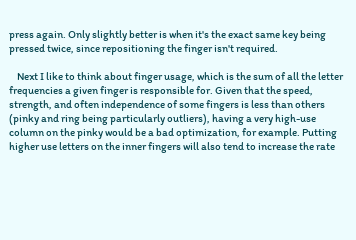press again. Only slightly better is when it's the exact same key being pressed twice, since repositioning the finger isn't required.

    Next I like to think about finger usage, which is the sum of all the letter frequencies a given finger is responsible for. Given that the speed, strength, and often independence of some fingers is less than others (pinky and ring being particularly outliers), having a very high-use column on the pinky would be a bad optimization, for example. Putting higher use letters on the inner fingers will also tend to increase the rate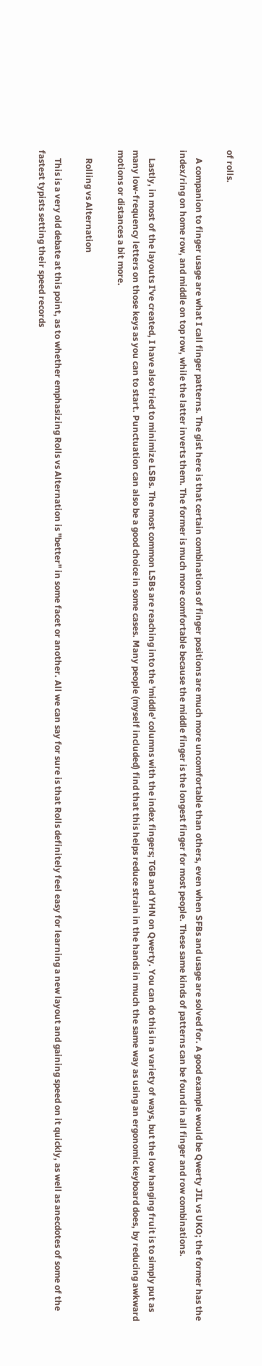of rolls.

    A companion to finger usage are what I call finger patterns. The gist here is that certain combinations of finger positions are much more uncomfortable than others, even when SFBs and usage are solved for. A good example would be Qwerty JIL vs UKO; the former has the index/ring on home row, and middle on top row, while the latter inverts them. The former is much more comfortable because the middle finger is the longest finger for most people. These same kinds of patterns can be found in all finger and row combinations.

    Lastly, in most of the layouts I've created, I have also tried to minimize LSBs. The most common LSBs are reaching into the 'middle' columns with the index fingers; TGB and YHN on Qwerty. You can do this in a variety of ways, but the low hanging fruit is to simply put as many low-frequency letters on those keys as you can to start. Punctuation can also be a good choice in some cases. Many people (myself included) find that this helps reduce strain in the hands in much the same way as using an ergonomic keyboard does, by reducing awkward motions or distances a bit more.

    Rolling vs Alternation

    This is a very old debate at this point, as to whether emphasizing Rolls vs Alternation is "better" in some facet or another. All we can say for sure is that Rolls definitely feel easy for learning a new layout and gaining speed on it quickly, as well as anecdotes of some of the fastest typists setting their speed records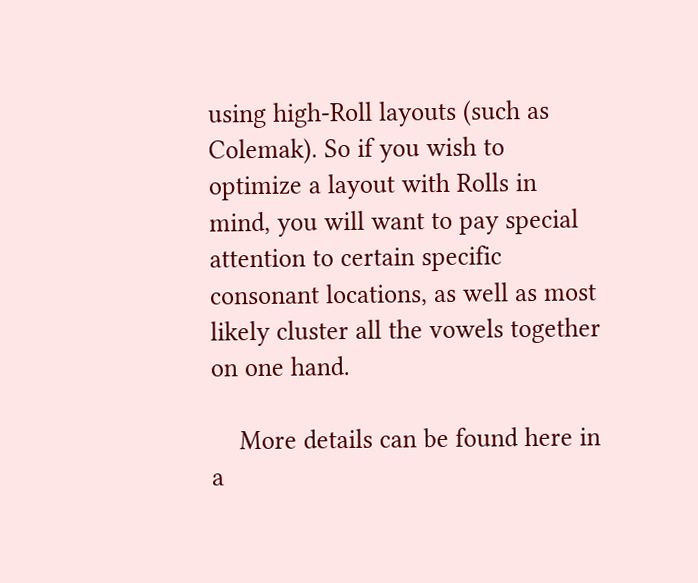using high-Roll layouts (such as Colemak). So if you wish to optimize a layout with Rolls in mind, you will want to pay special attention to certain specific consonant locations, as well as most likely cluster all the vowels together on one hand.

    More details can be found here in a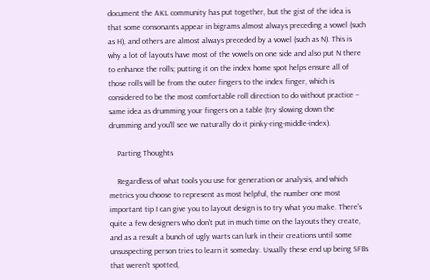document the AKL community has put together, but the gist of the idea is that some consonants appear in bigrams almost always preceding a vowel (such as H), and others are almost always preceded by a vowel (such as N). This is why a lot of layouts have most of the vowels on one side and also put N there to enhance the rolls; putting it on the index home spot helps ensure all of those rolls will be from the outer fingers to the index finger, which is considered to be the most comfortable roll direction to do without practice – same idea as drumming your fingers on a table (try slowing down the drumming and you'll see we naturally do it pinky-ring-middle-index).

    Parting Thoughts

    Regardless of what tools you use for generation or analysis, and which metrics you choose to represent as most helpful, the number one most important tip I can give you to layout design is to try what you make. There's quite a few designers who don't put in much time on the layouts they create, and as a result a bunch of ugly warts can lurk in their creations until some unsuspecting person tries to learn it someday. Usually these end up being SFBs that weren't spotted,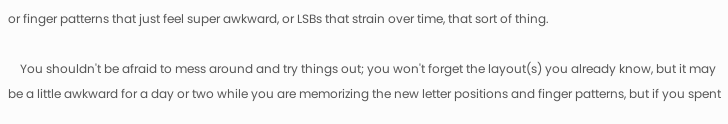or finger patterns that just feel super awkward, or LSBs that strain over time, that sort of thing.

    You shouldn't be afraid to mess around and try things out; you won't forget the layout(s) you already know, but it may be a little awkward for a day or two while you are memorizing the new letter positions and finger patterns, but if you spent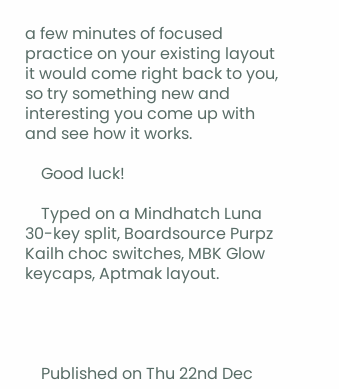a few minutes of focused practice on your existing layout it would come right back to you, so try something new and interesting you come up with and see how it works.

    Good luck!

    Typed on a Mindhatch Luna 30-key split, Boardsource Purpz Kailh choc switches, MBK Glow keycaps, Aptmak layout.




    Published on Thu 22nd Dec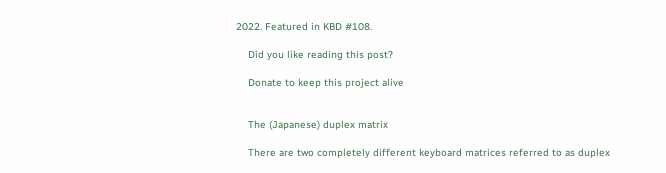2022. Featured in KBD #108.

    Did you like reading this post?

    Donate to keep this project alive


    The (Japanese) duplex matrix

    There are two completely different keyboard matrices referred to as duplex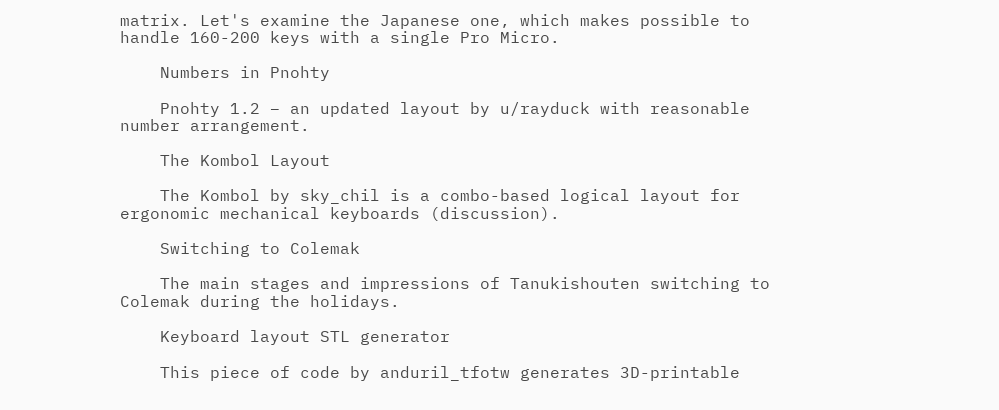matrix. Let's examine the Japanese one, which makes possible to handle 160-200 keys with a single Pro Micro.

    Numbers in Pnohty

    Pnohty 1.2 – an updated layout by u/rayduck with reasonable number arrangement.

    The Kombol Layout

    The Kombol by sky_chil is a combo-based logical layout for ergonomic mechanical keyboards (discussion).

    Switching to Colemak

    The main stages and impressions of Tanukishouten switching to Colemak during the holidays.

    Keyboard layout STL generator

    This piece of code by anduril_tfotw generates 3D-printable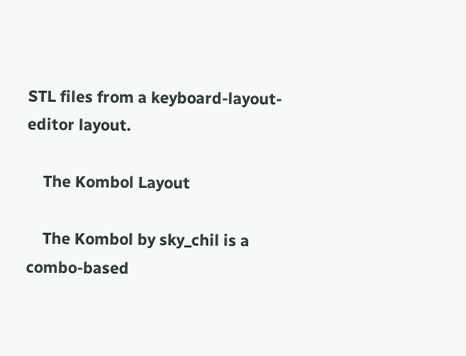STL files from a keyboard-layout-editor layout.

    The Kombol Layout

    The Kombol by sky_chil is a combo-based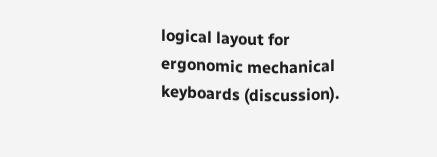logical layout for ergonomic mechanical keyboards (discussion).